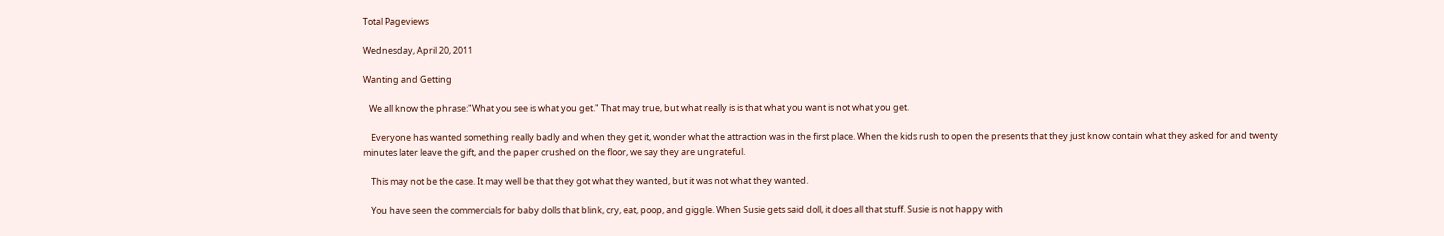Total Pageviews

Wednesday, April 20, 2011

Wanting and Getting

   We all know the phrase:"What you see is what you get." That may true, but what really is is that what you want is not what you get.

    Everyone has wanted something really badly and when they get it, wonder what the attraction was in the first place. When the kids rush to open the presents that they just know contain what they asked for and twenty minutes later leave the gift, and the paper crushed on the floor, we say they are ungrateful.

    This may not be the case. It may well be that they got what they wanted, but it was not what they wanted.

    You have seen the commercials for baby dolls that blink, cry, eat, poop, and giggle. When Susie gets said doll, it does all that stuff. Susie is not happy with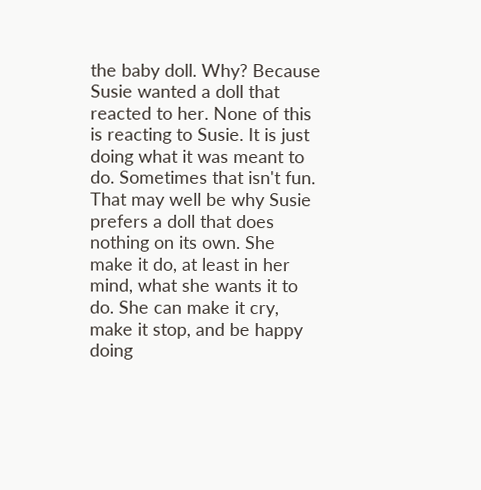the baby doll. Why? Because Susie wanted a doll that reacted to her. None of this is reacting to Susie. It is just doing what it was meant to do. Sometimes that isn't fun. That may well be why Susie prefers a doll that does nothing on its own. She make it do, at least in her mind, what she wants it to do. She can make it cry, make it stop, and be happy doing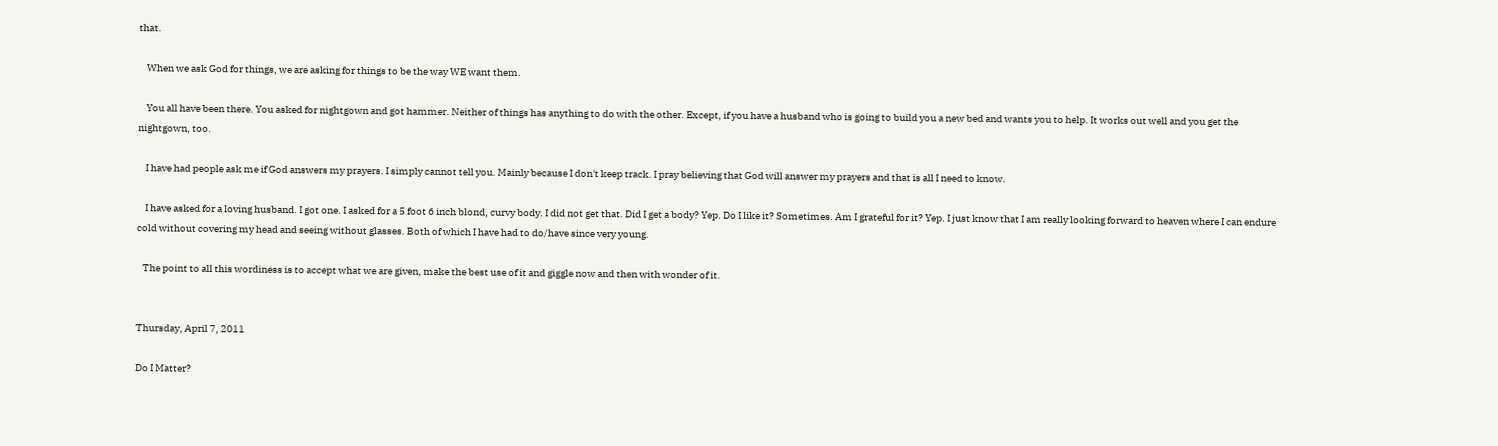that.

    When we ask God for things, we are asking for things to be the way WE want them.

    You all have been there. You asked for nightgown and got hammer. Neither of things has anything to do with the other. Except, if you have a husband who is going to build you a new bed and wants you to help. It works out well and you get the nightgown, too.

    I have had people ask me if God answers my prayers. I simply cannot tell you. Mainly because I don't keep track. I pray believing that God will answer my prayers and that is all I need to know.

    I have asked for a loving husband. I got one. I asked for a 5 foot 6 inch blond, curvy body. I did not get that. Did I get a body? Yep. Do I like it? Sometimes. Am I grateful for it? Yep. I just know that I am really looking forward to heaven where I can endure cold without covering my head and seeing without glasses. Both of which I have had to do/have since very young.

   The point to all this wordiness is to accept what we are given, make the best use of it and giggle now and then with wonder of it.


Thursday, April 7, 2011

Do I Matter?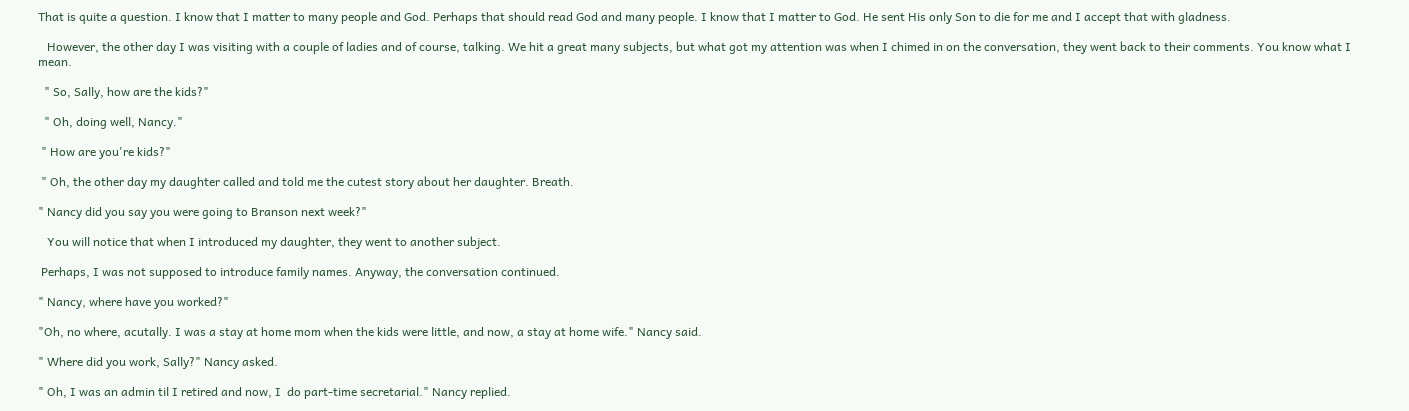That is quite a question. I know that I matter to many people and God. Perhaps that should read God and many people. I know that I matter to God. He sent His only Son to die for me and I accept that with gladness.

   However, the other day I was visiting with a couple of ladies and of course, talking. We hit a great many subjects, but what got my attention was when I chimed in on the conversation, they went back to their comments. You know what I mean.

  " So, Sally, how are the kids?"

  " Oh, doing well, Nancy."

 " How are you're kids?"

 " Oh, the other day my daughter called and told me the cutest story about her daughter. Breath.

" Nancy did you say you were going to Branson next week?"

   You will notice that when I introduced my daughter, they went to another subject.

 Perhaps, I was not supposed to introduce family names. Anyway, the conversation continued.

" Nancy, where have you worked?"

"Oh, no where, acutally. I was a stay at home mom when the kids were little, and now, a stay at home wife." Nancy said.

" Where did you work, Sally?" Nancy asked.

" Oh, I was an admin til I retired and now, I  do part-time secretarial." Nancy replied.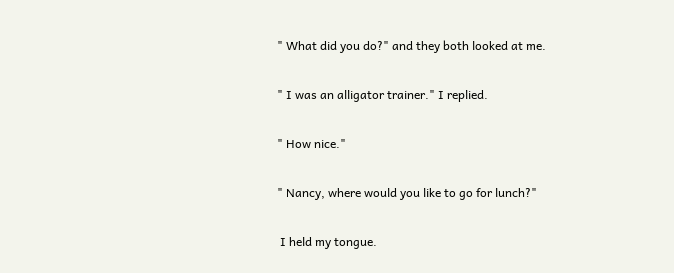" What did you do?" and they both looked at me.

" I was an alligator trainer." I replied.

" How nice."

" Nancy, where would you like to go for lunch?"

 I held my tongue.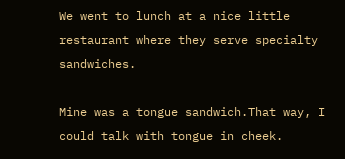We went to lunch at a nice little restaurant where they serve specialty sandwiches.

Mine was a tongue sandwich.That way, I could talk with tongue in cheek.